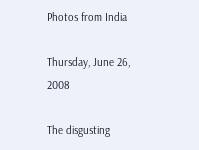Photos from India

Thursday, June 26, 2008

The disgusting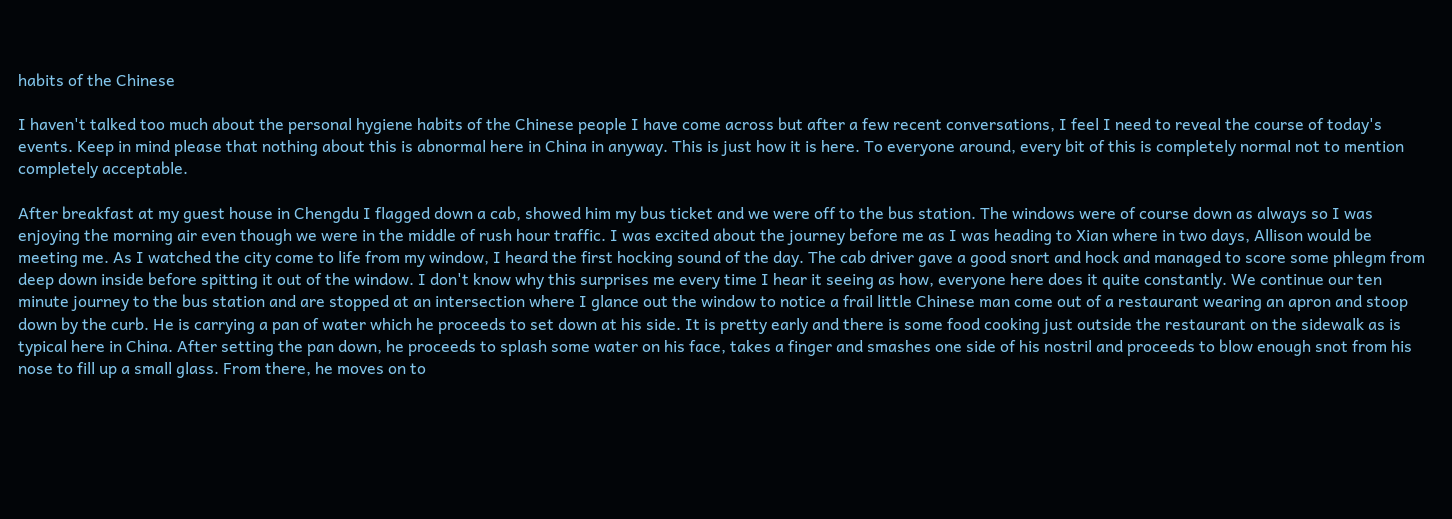habits of the Chinese

I haven't talked too much about the personal hygiene habits of the Chinese people I have come across but after a few recent conversations, I feel I need to reveal the course of today's events. Keep in mind please that nothing about this is abnormal here in China in anyway. This is just how it is here. To everyone around, every bit of this is completely normal not to mention completely acceptable.

After breakfast at my guest house in Chengdu I flagged down a cab, showed him my bus ticket and we were off to the bus station. The windows were of course down as always so I was enjoying the morning air even though we were in the middle of rush hour traffic. I was excited about the journey before me as I was heading to Xian where in two days, Allison would be meeting me. As I watched the city come to life from my window, I heard the first hocking sound of the day. The cab driver gave a good snort and hock and managed to score some phlegm from deep down inside before spitting it out of the window. I don't know why this surprises me every time I hear it seeing as how, everyone here does it quite constantly. We continue our ten minute journey to the bus station and are stopped at an intersection where I glance out the window to notice a frail little Chinese man come out of a restaurant wearing an apron and stoop down by the curb. He is carrying a pan of water which he proceeds to set down at his side. It is pretty early and there is some food cooking just outside the restaurant on the sidewalk as is typical here in China. After setting the pan down, he proceeds to splash some water on his face, takes a finger and smashes one side of his nostril and proceeds to blow enough snot from his nose to fill up a small glass. From there, he moves on to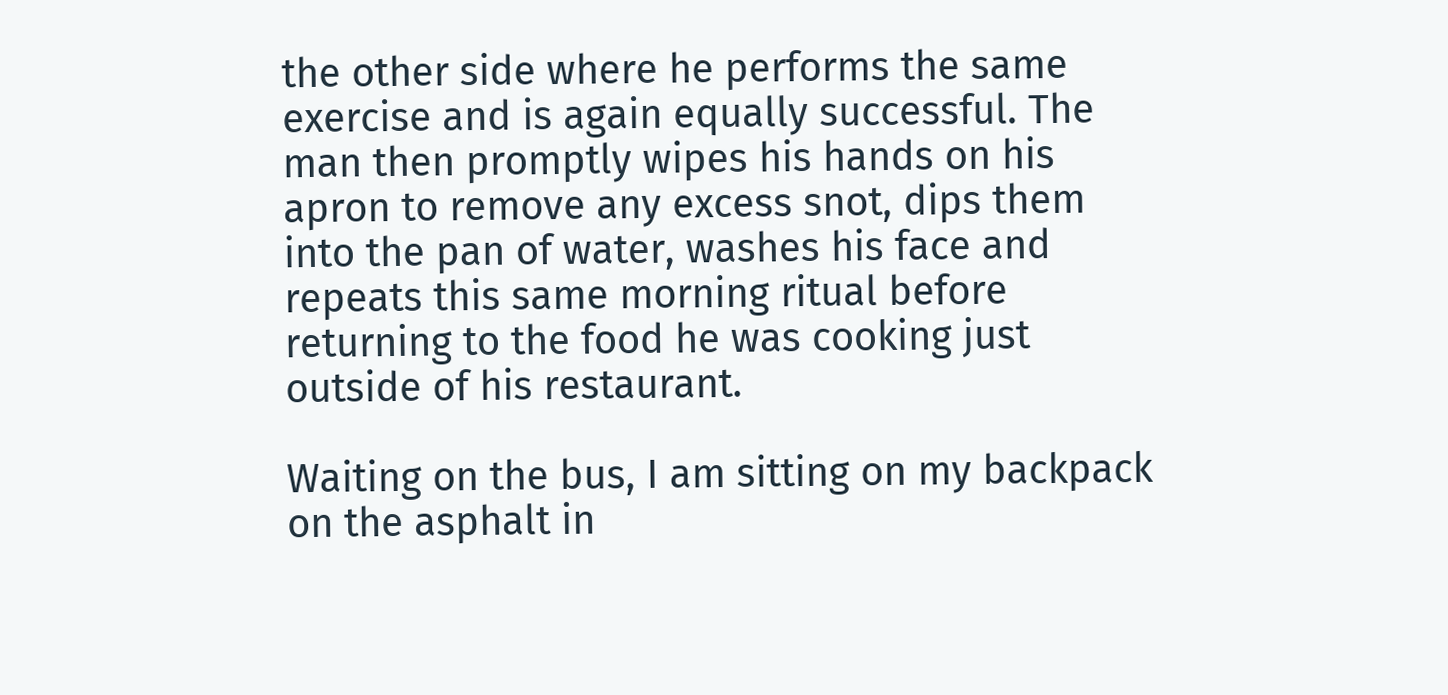the other side where he performs the same exercise and is again equally successful. The man then promptly wipes his hands on his apron to remove any excess snot, dips them into the pan of water, washes his face and repeats this same morning ritual before returning to the food he was cooking just outside of his restaurant.

Waiting on the bus, I am sitting on my backpack on the asphalt in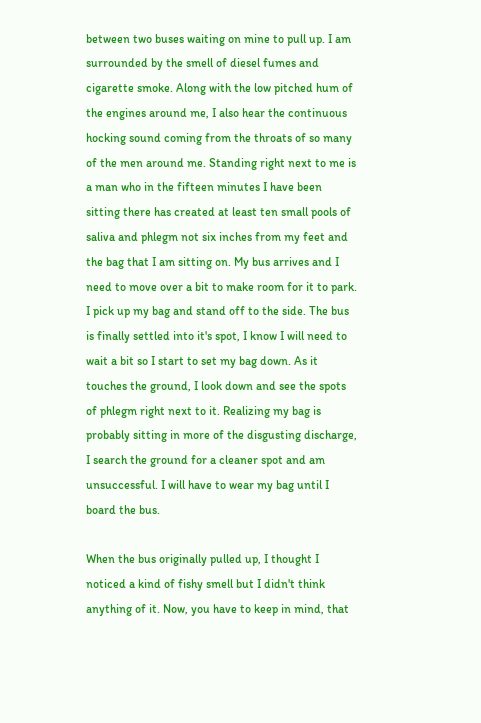between two buses waiting on mine to pull up. I am surrounded by the smell of diesel fumes and cigarette smoke. Along with the low pitched hum of the engines around me, I also hear the continuous hocking sound coming from the throats of so many of the men around me. Standing right next to me is a man who in the fifteen minutes I have been sitting there has created at least ten small pools of saliva and phlegm not six inches from my feet and the bag that I am sitting on. My bus arrives and I need to move over a bit to make room for it to park. I pick up my bag and stand off to the side. The bus is finally settled into it's spot, I know I will need to wait a bit so I start to set my bag down. As it touches the ground, I look down and see the spots of phlegm right next to it. Realizing my bag is probably sitting in more of the disgusting discharge, I search the ground for a cleaner spot and am unsuccessful. I will have to wear my bag until I board the bus.

When the bus originally pulled up, I thought I noticed a kind of fishy smell but I didn't think anything of it. Now, you have to keep in mind, that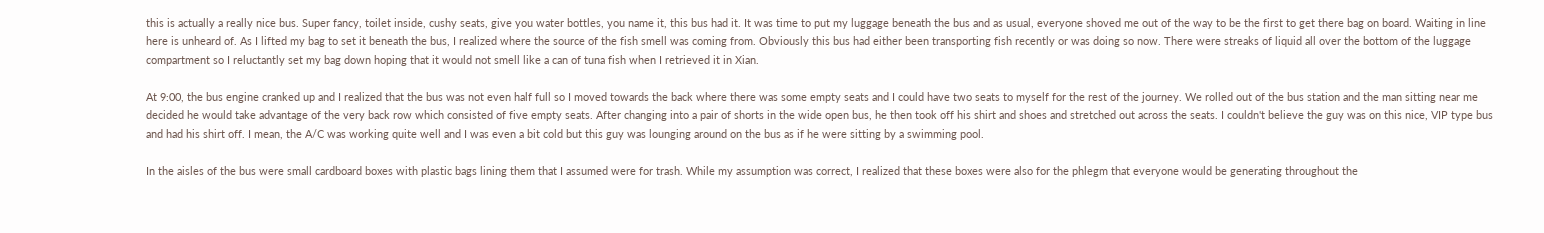this is actually a really nice bus. Super fancy, toilet inside, cushy seats, give you water bottles, you name it, this bus had it. It was time to put my luggage beneath the bus and as usual, everyone shoved me out of the way to be the first to get there bag on board. Waiting in line here is unheard of. As I lifted my bag to set it beneath the bus, I realized where the source of the fish smell was coming from. Obviously this bus had either been transporting fish recently or was doing so now. There were streaks of liquid all over the bottom of the luggage compartment so I reluctantly set my bag down hoping that it would not smell like a can of tuna fish when I retrieved it in Xian.

At 9:00, the bus engine cranked up and I realized that the bus was not even half full so I moved towards the back where there was some empty seats and I could have two seats to myself for the rest of the journey. We rolled out of the bus station and the man sitting near me decided he would take advantage of the very back row which consisted of five empty seats. After changing into a pair of shorts in the wide open bus, he then took off his shirt and shoes and stretched out across the seats. I couldn't believe the guy was on this nice, VIP type bus and had his shirt off. I mean, the A/C was working quite well and I was even a bit cold but this guy was lounging around on the bus as if he were sitting by a swimming pool.

In the aisles of the bus were small cardboard boxes with plastic bags lining them that I assumed were for trash. While my assumption was correct, I realized that these boxes were also for the phlegm that everyone would be generating throughout the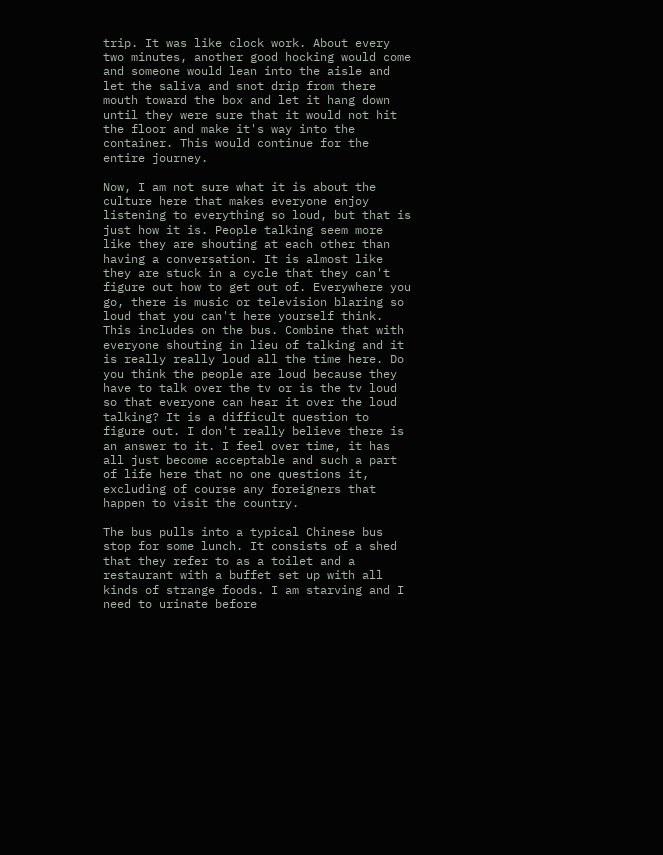trip. It was like clock work. About every two minutes, another good hocking would come and someone would lean into the aisle and let the saliva and snot drip from there mouth toward the box and let it hang down until they were sure that it would not hit the floor and make it's way into the container. This would continue for the entire journey.

Now, I am not sure what it is about the culture here that makes everyone enjoy listening to everything so loud, but that is just how it is. People talking seem more like they are shouting at each other than having a conversation. It is almost like they are stuck in a cycle that they can't figure out how to get out of. Everywhere you go, there is music or television blaring so loud that you can't here yourself think. This includes on the bus. Combine that with everyone shouting in lieu of talking and it is really really loud all the time here. Do you think the people are loud because they have to talk over the tv or is the tv loud so that everyone can hear it over the loud talking? It is a difficult question to figure out. I don't really believe there is an answer to it. I feel over time, it has all just become acceptable and such a part of life here that no one questions it, excluding of course any foreigners that happen to visit the country.

The bus pulls into a typical Chinese bus stop for some lunch. It consists of a shed that they refer to as a toilet and a restaurant with a buffet set up with all kinds of strange foods. I am starving and I need to urinate before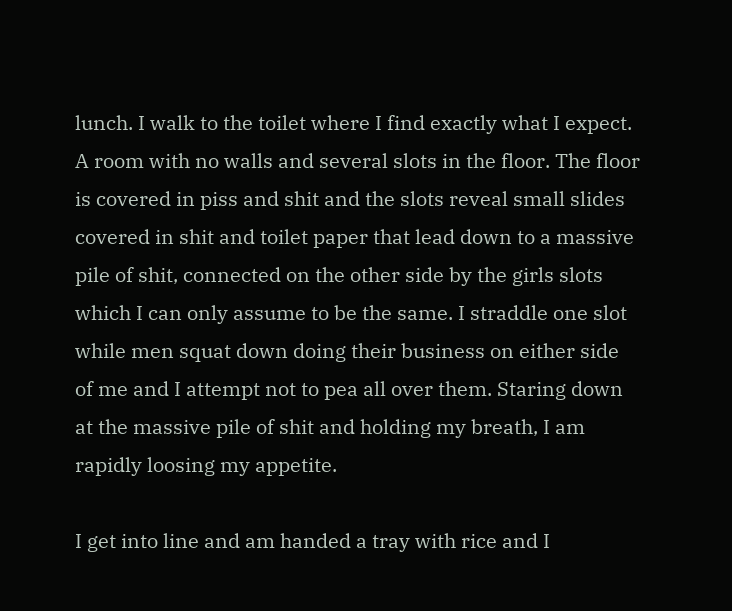lunch. I walk to the toilet where I find exactly what I expect. A room with no walls and several slots in the floor. The floor is covered in piss and shit and the slots reveal small slides covered in shit and toilet paper that lead down to a massive pile of shit, connected on the other side by the girls slots which I can only assume to be the same. I straddle one slot while men squat down doing their business on either side of me and I attempt not to pea all over them. Staring down at the massive pile of shit and holding my breath, I am rapidly loosing my appetite.

I get into line and am handed a tray with rice and I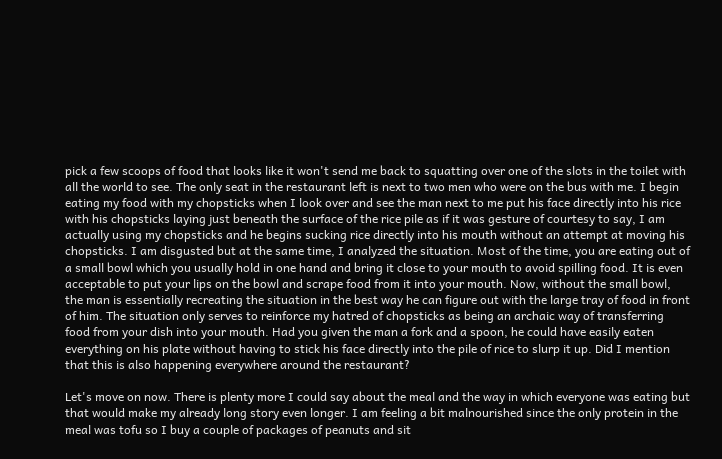pick a few scoops of food that looks like it won't send me back to squatting over one of the slots in the toilet with all the world to see. The only seat in the restaurant left is next to two men who were on the bus with me. I begin eating my food with my chopsticks when I look over and see the man next to me put his face directly into his rice with his chopsticks laying just beneath the surface of the rice pile as if it was gesture of courtesy to say, I am actually using my chopsticks and he begins sucking rice directly into his mouth without an attempt at moving his chopsticks. I am disgusted but at the same time, I analyzed the situation. Most of the time, you are eating out of a small bowl which you usually hold in one hand and bring it close to your mouth to avoid spilling food. It is even acceptable to put your lips on the bowl and scrape food from it into your mouth. Now, without the small bowl, the man is essentially recreating the situation in the best way he can figure out with the large tray of food in front of him. The situation only serves to reinforce my hatred of chopsticks as being an archaic way of transferring food from your dish into your mouth. Had you given the man a fork and a spoon, he could have easily eaten everything on his plate without having to stick his face directly into the pile of rice to slurp it up. Did I mention that this is also happening everywhere around the restaurant?

Let's move on now. There is plenty more I could say about the meal and the way in which everyone was eating but that would make my already long story even longer. I am feeling a bit malnourished since the only protein in the meal was tofu so I buy a couple of packages of peanuts and sit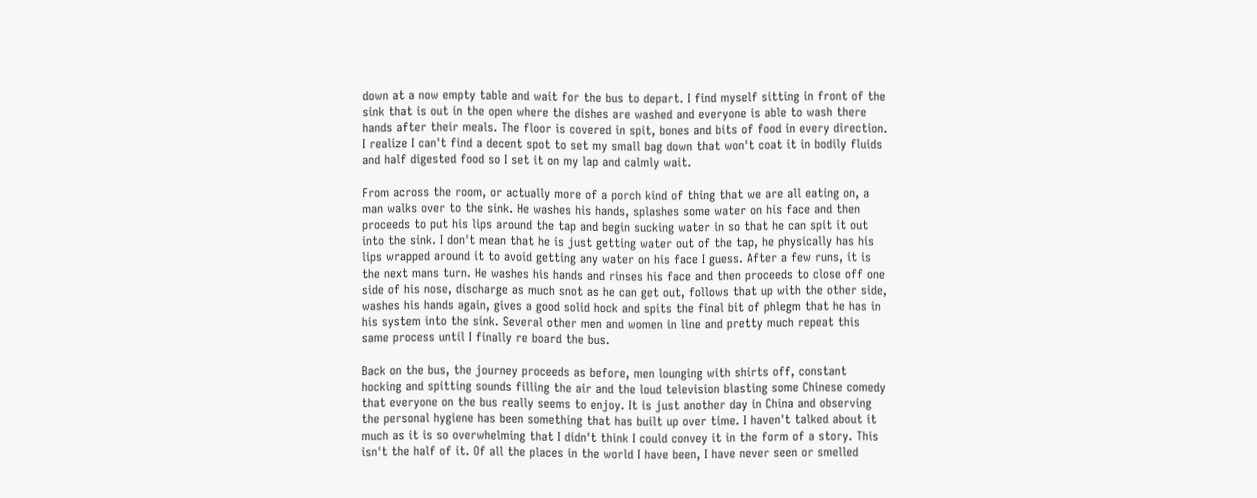down at a now empty table and wait for the bus to depart. I find myself sitting in front of the sink that is out in the open where the dishes are washed and everyone is able to wash there hands after their meals. The floor is covered in spit, bones and bits of food in every direction. I realize I can't find a decent spot to set my small bag down that won't coat it in bodily fluids and half digested food so I set it on my lap and calmly wait.

From across the room, or actually more of a porch kind of thing that we are all eating on, a man walks over to the sink. He washes his hands, splashes some water on his face and then proceeds to put his lips around the tap and begin sucking water in so that he can spit it out into the sink. I don't mean that he is just getting water out of the tap, he physically has his lips wrapped around it to avoid getting any water on his face I guess. After a few runs, it is the next mans turn. He washes his hands and rinses his face and then proceeds to close off one side of his nose, discharge as much snot as he can get out, follows that up with the other side, washes his hands again, gives a good solid hock and spits the final bit of phlegm that he has in his system into the sink. Several other men and women in line and pretty much repeat this same process until I finally re board the bus.

Back on the bus, the journey proceeds as before, men lounging with shirts off, constant hocking and spitting sounds filling the air and the loud television blasting some Chinese comedy that everyone on the bus really seems to enjoy. It is just another day in China and observing the personal hygiene has been something that has built up over time. I haven't talked about it much as it is so overwhelming that I didn't think I could convey it in the form of a story. This isn't the half of it. Of all the places in the world I have been, I have never seen or smelled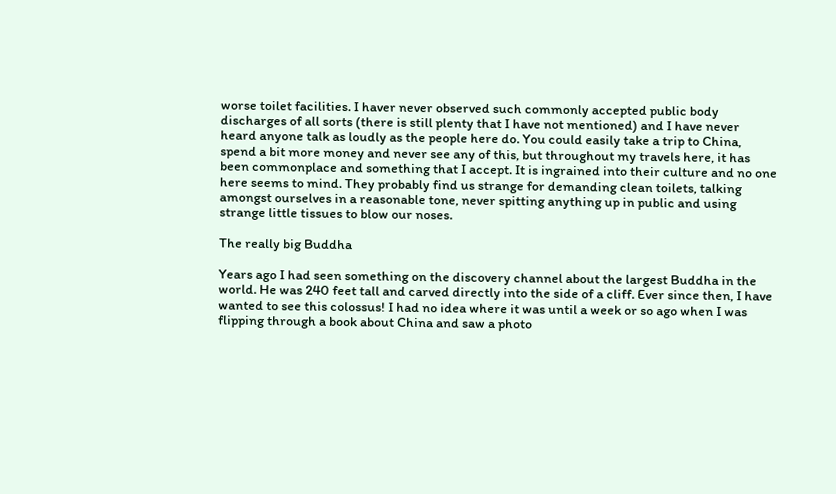worse toilet facilities. I haver never observed such commonly accepted public body discharges of all sorts (there is still plenty that I have not mentioned) and I have never heard anyone talk as loudly as the people here do. You could easily take a trip to China, spend a bit more money and never see any of this, but throughout my travels here, it has been commonplace and something that I accept. It is ingrained into their culture and no one here seems to mind. They probably find us strange for demanding clean toilets, talking amongst ourselves in a reasonable tone, never spitting anything up in public and using strange little tissues to blow our noses.

The really big Buddha

Years ago I had seen something on the discovery channel about the largest Buddha in the world. He was 240 feet tall and carved directly into the side of a cliff. Ever since then, I have wanted to see this colossus! I had no idea where it was until a week or so ago when I was flipping through a book about China and saw a photo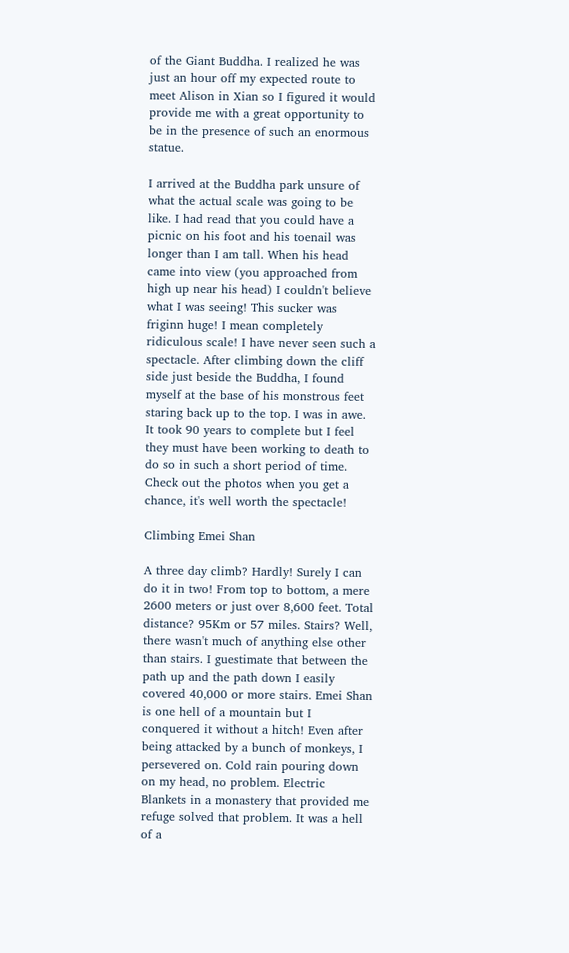of the Giant Buddha. I realized he was just an hour off my expected route to meet Alison in Xian so I figured it would provide me with a great opportunity to be in the presence of such an enormous statue.

I arrived at the Buddha park unsure of what the actual scale was going to be like. I had read that you could have a picnic on his foot and his toenail was longer than I am tall. When his head came into view (you approached from high up near his head) I couldn't believe what I was seeing! This sucker was friginn huge! I mean completely ridiculous scale! I have never seen such a spectacle. After climbing down the cliff side just beside the Buddha, I found myself at the base of his monstrous feet staring back up to the top. I was in awe. It took 90 years to complete but I feel they must have been working to death to do so in such a short period of time. Check out the photos when you get a chance, it's well worth the spectacle!

Climbing Emei Shan

A three day climb? Hardly! Surely I can do it in two! From top to bottom, a mere 2600 meters or just over 8,600 feet. Total distance? 95Km or 57 miles. Stairs? Well, there wasn't much of anything else other than stairs. I guestimate that between the path up and the path down I easily covered 40,000 or more stairs. Emei Shan is one hell of a mountain but I conquered it without a hitch! Even after being attacked by a bunch of monkeys, I persevered on. Cold rain pouring down on my head, no problem. Electric Blankets in a monastery that provided me refuge solved that problem. It was a hell of a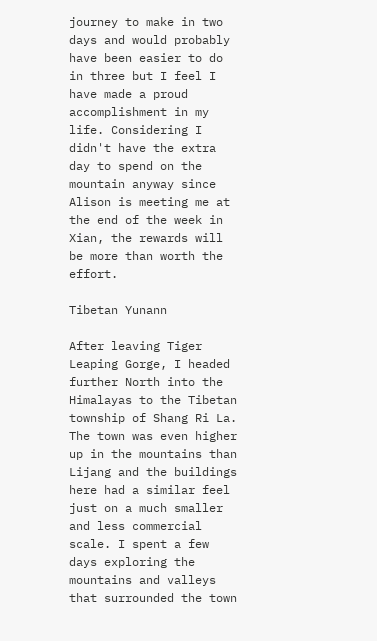journey to make in two days and would probably have been easier to do in three but I feel I have made a proud accomplishment in my life. Considering I didn't have the extra day to spend on the mountain anyway since Alison is meeting me at the end of the week in Xian, the rewards will be more than worth the effort.

Tibetan Yunann

After leaving Tiger Leaping Gorge, I headed further North into the Himalayas to the Tibetan township of Shang Ri La. The town was even higher up in the mountains than Lijang and the buildings here had a similar feel just on a much smaller and less commercial scale. I spent a few days exploring the mountains and valleys that surrounded the town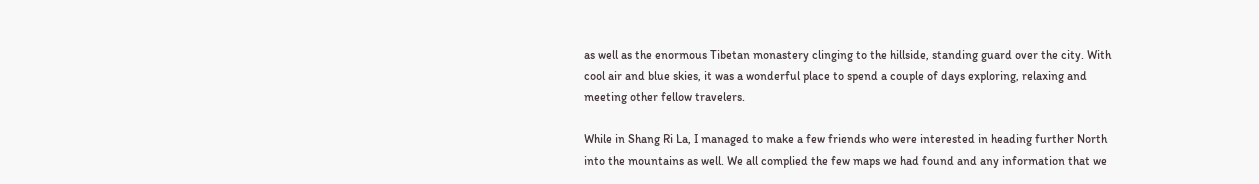as well as the enormous Tibetan monastery clinging to the hillside, standing guard over the city. With cool air and blue skies, it was a wonderful place to spend a couple of days exploring, relaxing and meeting other fellow travelers.

While in Shang Ri La, I managed to make a few friends who were interested in heading further North into the mountains as well. We all complied the few maps we had found and any information that we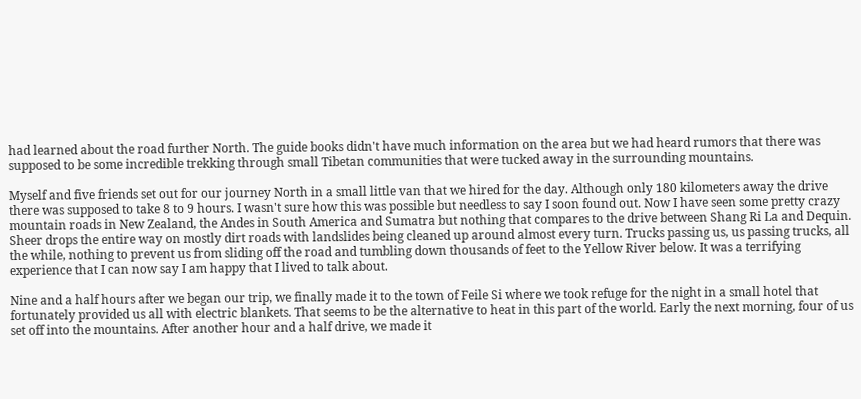had learned about the road further North. The guide books didn't have much information on the area but we had heard rumors that there was supposed to be some incredible trekking through small Tibetan communities that were tucked away in the surrounding mountains.

Myself and five friends set out for our journey North in a small little van that we hired for the day. Although only 180 kilometers away the drive there was supposed to take 8 to 9 hours. I wasn't sure how this was possible but needless to say I soon found out. Now I have seen some pretty crazy mountain roads in New Zealand, the Andes in South America and Sumatra but nothing that compares to the drive between Shang Ri La and Dequin. Sheer drops the entire way on mostly dirt roads with landslides being cleaned up around almost every turn. Trucks passing us, us passing trucks, all the while, nothing to prevent us from sliding off the road and tumbling down thousands of feet to the Yellow River below. It was a terrifying experience that I can now say I am happy that I lived to talk about.

Nine and a half hours after we began our trip, we finally made it to the town of Feile Si where we took refuge for the night in a small hotel that fortunately provided us all with electric blankets. That seems to be the alternative to heat in this part of the world. Early the next morning, four of us set off into the mountains. After another hour and a half drive, we made it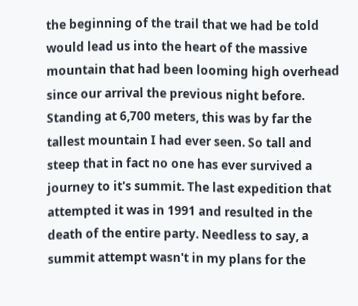the beginning of the trail that we had be told would lead us into the heart of the massive mountain that had been looming high overhead since our arrival the previous night before. Standing at 6,700 meters, this was by far the tallest mountain I had ever seen. So tall and steep that in fact no one has ever survived a journey to it's summit. The last expedition that attempted it was in 1991 and resulted in the death of the entire party. Needless to say, a summit attempt wasn't in my plans for the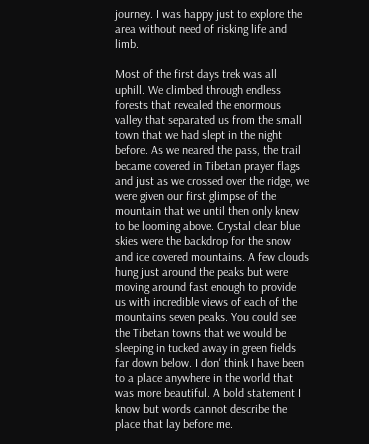journey. I was happy just to explore the area without need of risking life and limb.

Most of the first days trek was all uphill. We climbed through endless forests that revealed the enormous valley that separated us from the small town that we had slept in the night before. As we neared the pass, the trail became covered in Tibetan prayer flags and just as we crossed over the ridge, we were given our first glimpse of the mountain that we until then only knew to be looming above. Crystal clear blue skies were the backdrop for the snow and ice covered mountains. A few clouds hung just around the peaks but were moving around fast enough to provide us with incredible views of each of the mountains seven peaks. You could see the Tibetan towns that we would be sleeping in tucked away in green fields far down below. I don' think I have been to a place anywhere in the world that was more beautiful. A bold statement I know but words cannot describe the place that lay before me.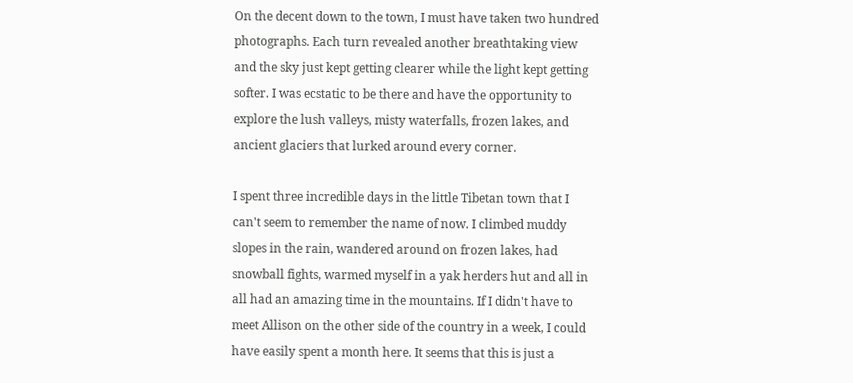On the decent down to the town, I must have taken two hundred photographs. Each turn revealed another breathtaking view and the sky just kept getting clearer while the light kept getting softer. I was ecstatic to be there and have the opportunity to explore the lush valleys, misty waterfalls, frozen lakes, and ancient glaciers that lurked around every corner.

I spent three incredible days in the little Tibetan town that I can't seem to remember the name of now. I climbed muddy slopes in the rain, wandered around on frozen lakes, had snowball fights, warmed myself in a yak herders hut and all in all had an amazing time in the mountains. If I didn't have to meet Allison on the other side of the country in a week, I could have easily spent a month here. It seems that this is just a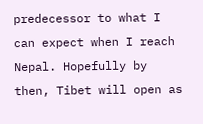predecessor to what I can expect when I reach Nepal. Hopefully by then, Tibet will open as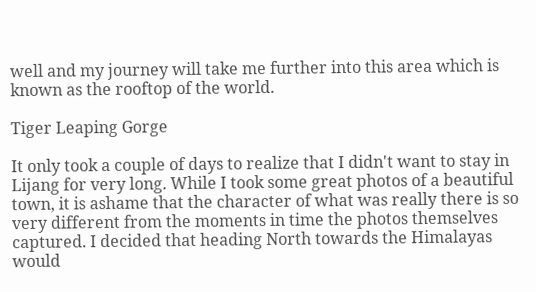well and my journey will take me further into this area which is known as the rooftop of the world.

Tiger Leaping Gorge

It only took a couple of days to realize that I didn't want to stay in Lijang for very long. While I took some great photos of a beautiful town, it is ashame that the character of what was really there is so very different from the moments in time the photos themselves captured. I decided that heading North towards the Himalayas would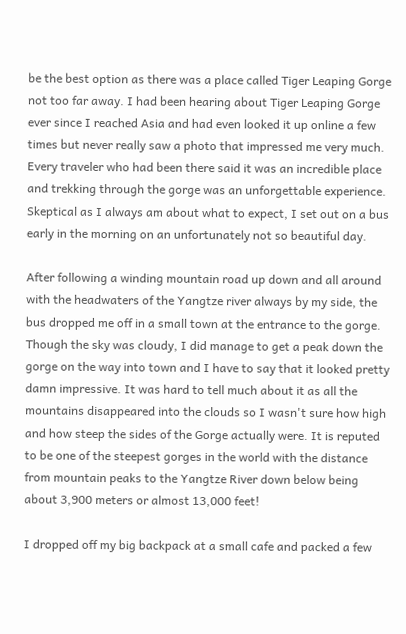be the best option as there was a place called Tiger Leaping Gorge not too far away. I had been hearing about Tiger Leaping Gorge ever since I reached Asia and had even looked it up online a few times but never really saw a photo that impressed me very much. Every traveler who had been there said it was an incredible place and trekking through the gorge was an unforgettable experience. Skeptical as I always am about what to expect, I set out on a bus early in the morning on an unfortunately not so beautiful day.

After following a winding mountain road up down and all around with the headwaters of the Yangtze river always by my side, the bus dropped me off in a small town at the entrance to the gorge. Though the sky was cloudy, I did manage to get a peak down the gorge on the way into town and I have to say that it looked pretty damn impressive. It was hard to tell much about it as all the mountains disappeared into the clouds so I wasn't sure how high and how steep the sides of the Gorge actually were. It is reputed to be one of the steepest gorges in the world with the distance from mountain peaks to the Yangtze River down below being about 3,900 meters or almost 13,000 feet!

I dropped off my big backpack at a small cafe and packed a few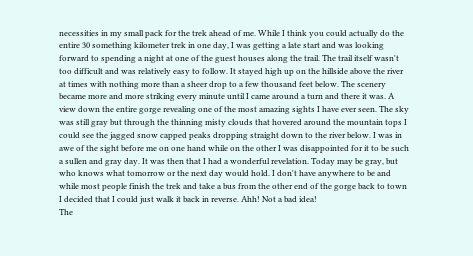necessities in my small pack for the trek ahead of me. While I think you could actually do the entire 30 something kilometer trek in one day, I was getting a late start and was looking forward to spending a night at one of the guest houses along the trail. The trail itself wasn't too difficult and was relatively easy to follow. It stayed high up on the hillside above the river at times with nothing more than a sheer drop to a few thousand feet below. The scenery became more and more striking every minute until I came around a turn and there it was. A view down the entire gorge revealing one of the most amazing sights I have ever seen. The sky was still gray but through the thinning misty clouds that hovered around the mountain tops I could see the jagged snow capped peaks dropping straight down to the river below. I was in awe of the sight before me on one hand while on the other I was disappointed for it to be such a sullen and gray day. It was then that I had a wonderful revelation. Today may be gray, but who knows what tomorrow or the next day would hold. I don't have anywhere to be and while most people finish the trek and take a bus from the other end of the gorge back to town I decided that I could just walk it back in reverse. Ahh! Not a bad idea!
The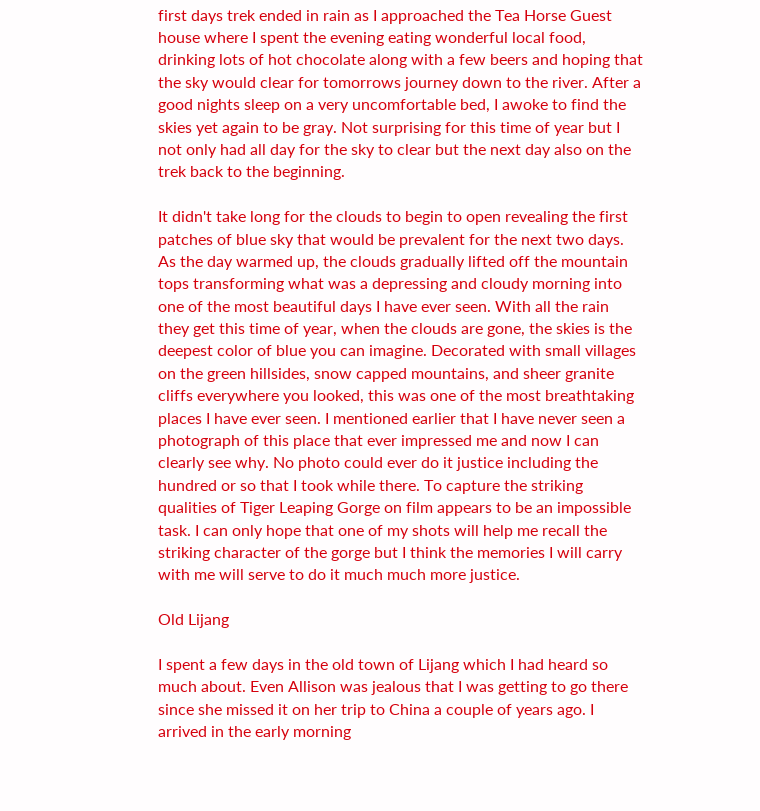first days trek ended in rain as I approached the Tea Horse Guest house where I spent the evening eating wonderful local food, drinking lots of hot chocolate along with a few beers and hoping that the sky would clear for tomorrows journey down to the river. After a good nights sleep on a very uncomfortable bed, I awoke to find the skies yet again to be gray. Not surprising for this time of year but I not only had all day for the sky to clear but the next day also on the trek back to the beginning.

It didn't take long for the clouds to begin to open revealing the first patches of blue sky that would be prevalent for the next two days. As the day warmed up, the clouds gradually lifted off the mountain tops transforming what was a depressing and cloudy morning into one of the most beautiful days I have ever seen. With all the rain they get this time of year, when the clouds are gone, the skies is the deepest color of blue you can imagine. Decorated with small villages on the green hillsides, snow capped mountains, and sheer granite cliffs everywhere you looked, this was one of the most breathtaking places I have ever seen. I mentioned earlier that I have never seen a photograph of this place that ever impressed me and now I can clearly see why. No photo could ever do it justice including the hundred or so that I took while there. To capture the striking qualities of Tiger Leaping Gorge on film appears to be an impossible task. I can only hope that one of my shots will help me recall the striking character of the gorge but I think the memories I will carry with me will serve to do it much much more justice.

Old Lijang

I spent a few days in the old town of Lijang which I had heard so much about. Even Allison was jealous that I was getting to go there since she missed it on her trip to China a couple of years ago. I arrived in the early morning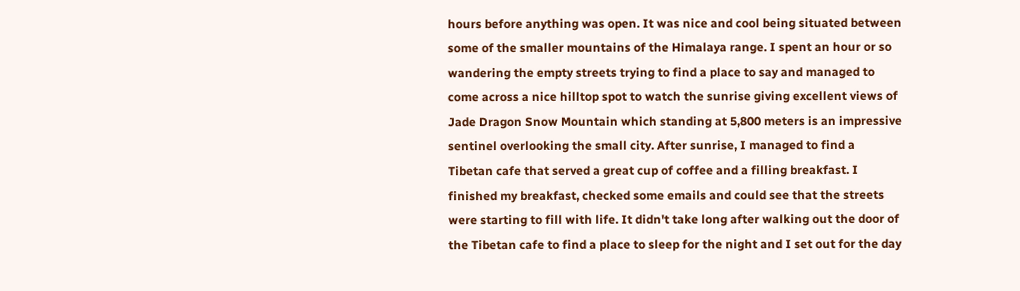hours before anything was open. It was nice and cool being situated between some of the smaller mountains of the Himalaya range. I spent an hour or so wandering the empty streets trying to find a place to say and managed to come across a nice hilltop spot to watch the sunrise giving excellent views of Jade Dragon Snow Mountain which standing at 5,800 meters is an impressive sentinel overlooking the small city. After sunrise, I managed to find a Tibetan cafe that served a great cup of coffee and a filling breakfast. I finished my breakfast, checked some emails and could see that the streets were starting to fill with life. It didn't take long after walking out the door of the Tibetan cafe to find a place to sleep for the night and I set out for the day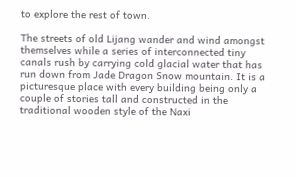to explore the rest of town.

The streets of old Lijang wander and wind amongst themselves while a series of interconnected tiny canals rush by carrying cold glacial water that has run down from Jade Dragon Snow mountain. It is a picturesque place with every building being only a couple of stories tall and constructed in the traditional wooden style of the Naxi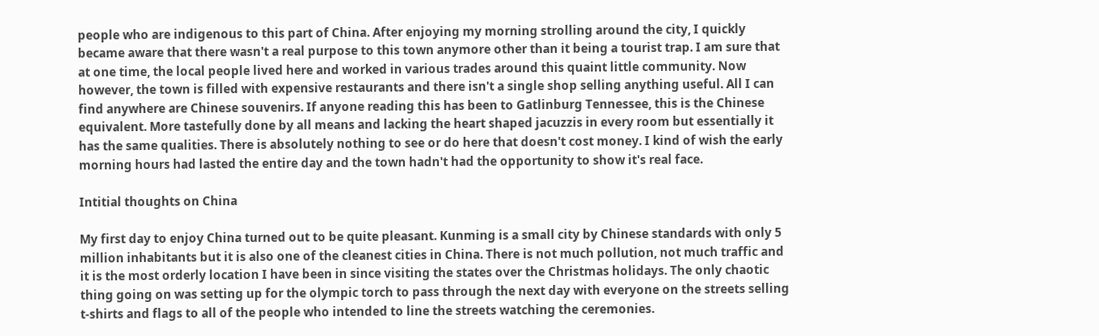people who are indigenous to this part of China. After enjoying my morning strolling around the city, I quickly became aware that there wasn't a real purpose to this town anymore other than it being a tourist trap. I am sure that at one time, the local people lived here and worked in various trades around this quaint little community. Now however, the town is filled with expensive restaurants and there isn't a single shop selling anything useful. All I can find anywhere are Chinese souvenirs. If anyone reading this has been to Gatlinburg Tennessee, this is the Chinese equivalent. More tastefully done by all means and lacking the heart shaped jacuzzis in every room but essentially it has the same qualities. There is absolutely nothing to see or do here that doesn't cost money. I kind of wish the early morning hours had lasted the entire day and the town hadn't had the opportunity to show it's real face.

Intitial thoughts on China

My first day to enjoy China turned out to be quite pleasant. Kunming is a small city by Chinese standards with only 5 million inhabitants but it is also one of the cleanest cities in China. There is not much pollution, not much traffic and it is the most orderly location I have been in since visiting the states over the Christmas holidays. The only chaotic thing going on was setting up for the olympic torch to pass through the next day with everyone on the streets selling t-shirts and flags to all of the people who intended to line the streets watching the ceremonies.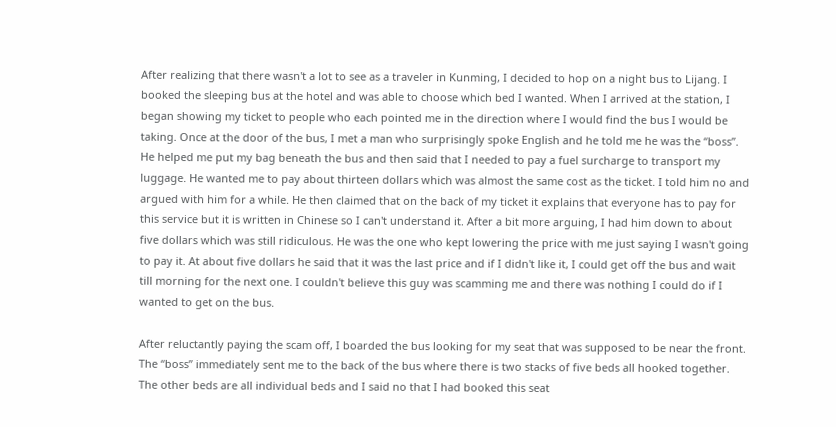After realizing that there wasn't a lot to see as a traveler in Kunming, I decided to hop on a night bus to Lijang. I booked the sleeping bus at the hotel and was able to choose which bed I wanted. When I arrived at the station, I began showing my ticket to people who each pointed me in the direction where I would find the bus I would be taking. Once at the door of the bus, I met a man who surprisingly spoke English and he told me he was the “boss”. He helped me put my bag beneath the bus and then said that I needed to pay a fuel surcharge to transport my luggage. He wanted me to pay about thirteen dollars which was almost the same cost as the ticket. I told him no and argued with him for a while. He then claimed that on the back of my ticket it explains that everyone has to pay for this service but it is written in Chinese so I can't understand it. After a bit more arguing, I had him down to about five dollars which was still ridiculous. He was the one who kept lowering the price with me just saying I wasn't going to pay it. At about five dollars he said that it was the last price and if I didn't like it, I could get off the bus and wait till morning for the next one. I couldn't believe this guy was scamming me and there was nothing I could do if I wanted to get on the bus.

After reluctantly paying the scam off, I boarded the bus looking for my seat that was supposed to be near the front. The “boss” immediately sent me to the back of the bus where there is two stacks of five beds all hooked together. The other beds are all individual beds and I said no that I had booked this seat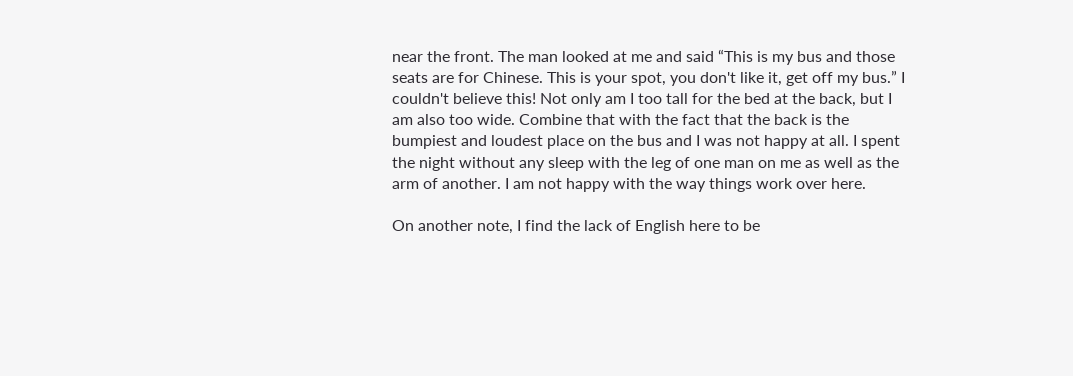near the front. The man looked at me and said “This is my bus and those seats are for Chinese. This is your spot, you don't like it, get off my bus.” I couldn't believe this! Not only am I too tall for the bed at the back, but I am also too wide. Combine that with the fact that the back is the bumpiest and loudest place on the bus and I was not happy at all. I spent the night without any sleep with the leg of one man on me as well as the arm of another. I am not happy with the way things work over here.

On another note, I find the lack of English here to be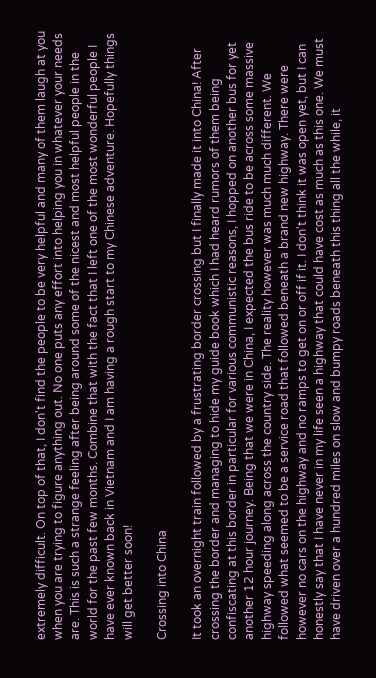extremely difficult. On top of that, I don't find the people to be very helpful and many of them laugh at you when you are trying to figure anything out. No one puts any effort into helping you in whatever your needs are. This is such a strange feeling after being around some of the nicest and most helpful people in the world for the past few months. Combine that with the fact that I left one of the most wonderful people I have ever known back in Vietnam and I am having a rough start to my Chinese adventure. Hopefully things will get better soon!

Crossing into China

It took an overnight train followed by a frustrating border crossing but I finally made it into China! After crossing the border and managing to hide my guide book which I had heard rumors of them being confiscating at this border in particular for various communistic reasons, I hopped on another bus for yet another 12 hour journey. Being that we were in China, I expected the bus ride to be across some massive highway speeding along across the country side. The reality however was much much different. We followed what seemed to be a service road that followed beneath a brand new highway. There were however no cars on the highway and no ramps to get on or off if it. I don't think it was open yet, but I can honestly say that I have never in my life seen a highway that could have cost as much as this one. We must have driven over a hundred miles on slow and bumpy roads beneath this thing all the while, it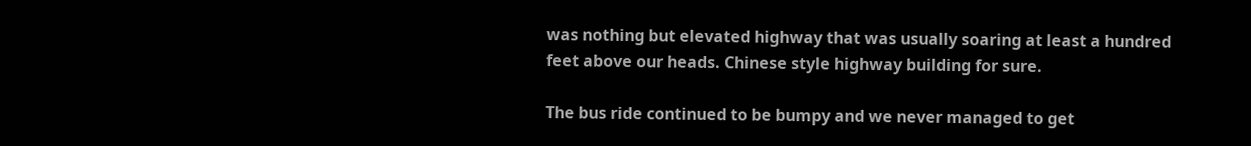was nothing but elevated highway that was usually soaring at least a hundred feet above our heads. Chinese style highway building for sure.

The bus ride continued to be bumpy and we never managed to get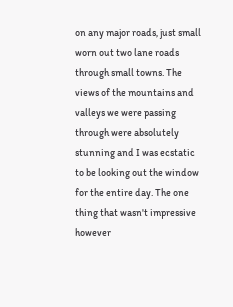on any major roads, just small worn out two lane roads through small towns. The views of the mountains and valleys we were passing through were absolutely stunning and I was ecstatic to be looking out the window for the entire day. The one thing that wasn't impressive however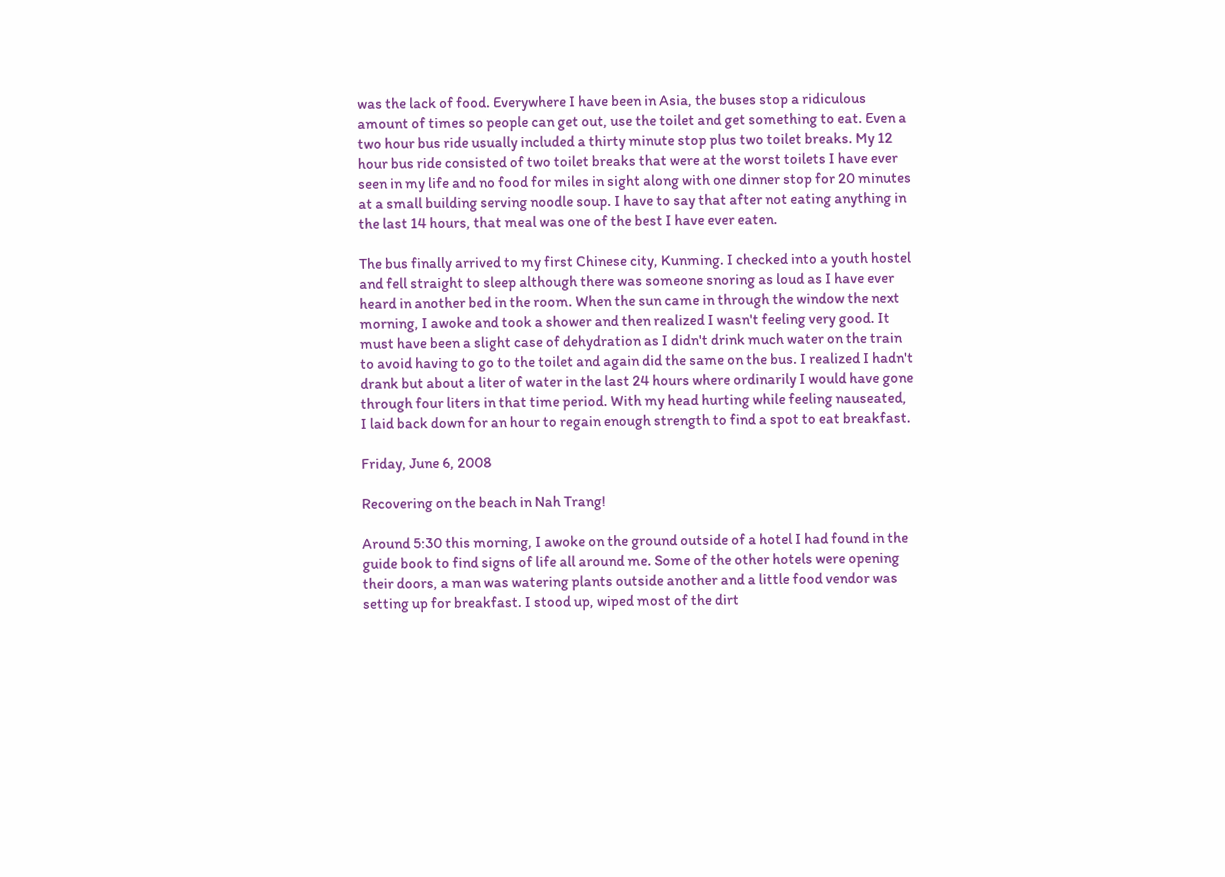was the lack of food. Everywhere I have been in Asia, the buses stop a ridiculous amount of times so people can get out, use the toilet and get something to eat. Even a two hour bus ride usually included a thirty minute stop plus two toilet breaks. My 12 hour bus ride consisted of two toilet breaks that were at the worst toilets I have ever seen in my life and no food for miles in sight along with one dinner stop for 20 minutes at a small building serving noodle soup. I have to say that after not eating anything in the last 14 hours, that meal was one of the best I have ever eaten.

The bus finally arrived to my first Chinese city, Kunming. I checked into a youth hostel and fell straight to sleep although there was someone snoring as loud as I have ever heard in another bed in the room. When the sun came in through the window the next morning, I awoke and took a shower and then realized I wasn't feeling very good. It must have been a slight case of dehydration as I didn't drink much water on the train to avoid having to go to the toilet and again did the same on the bus. I realized I hadn't drank but about a liter of water in the last 24 hours where ordinarily I would have gone through four liters in that time period. With my head hurting while feeling nauseated, I laid back down for an hour to regain enough strength to find a spot to eat breakfast.

Friday, June 6, 2008

Recovering on the beach in Nah Trang!

Around 5:30 this morning, I awoke on the ground outside of a hotel I had found in the guide book to find signs of life all around me. Some of the other hotels were opening their doors, a man was watering plants outside another and a little food vendor was setting up for breakfast. I stood up, wiped most of the dirt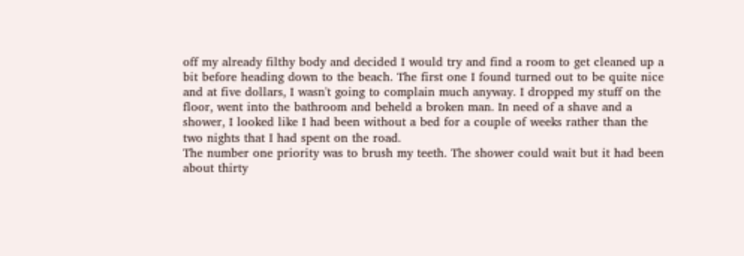off my already filthy body and decided I would try and find a room to get cleaned up a bit before heading down to the beach. The first one I found turned out to be quite nice and at five dollars, I wasn't going to complain much anyway. I dropped my stuff on the floor, went into the bathroom and beheld a broken man. In need of a shave and a shower, I looked like I had been without a bed for a couple of weeks rather than the two nights that I had spent on the road.
The number one priority was to brush my teeth. The shower could wait but it had been about thirty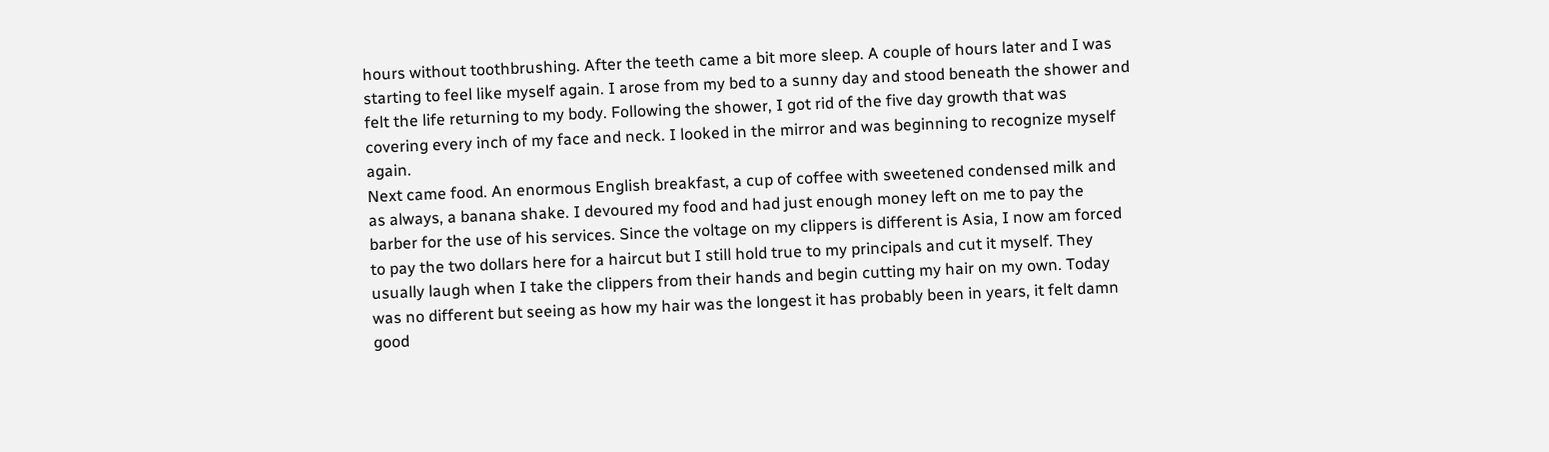hours without toothbrushing. After the teeth came a bit more sleep. A couple of hours later and I was starting to feel like myself again. I arose from my bed to a sunny day and stood beneath the shower and felt the life returning to my body. Following the shower, I got rid of the five day growth that was covering every inch of my face and neck. I looked in the mirror and was beginning to recognize myself again.
Next came food. An enormous English breakfast, a cup of coffee with sweetened condensed milk and as always, a banana shake. I devoured my food and had just enough money left on me to pay the barber for the use of his services. Since the voltage on my clippers is different is Asia, I now am forced to pay the two dollars here for a haircut but I still hold true to my principals and cut it myself. They usually laugh when I take the clippers from their hands and begin cutting my hair on my own. Today was no different but seeing as how my hair was the longest it has probably been in years, it felt damn good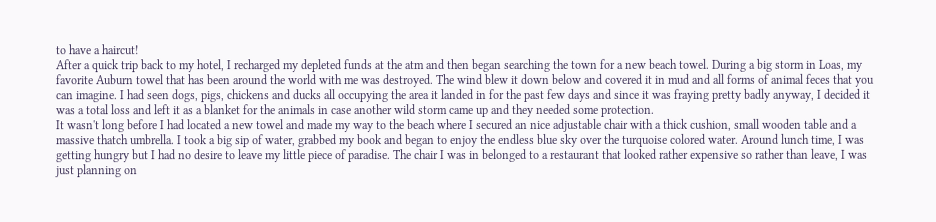to have a haircut!
After a quick trip back to my hotel, I recharged my depleted funds at the atm and then began searching the town for a new beach towel. During a big storm in Loas, my favorite Auburn towel that has been around the world with me was destroyed. The wind blew it down below and covered it in mud and all forms of animal feces that you can imagine. I had seen dogs, pigs, chickens and ducks all occupying the area it landed in for the past few days and since it was fraying pretty badly anyway, I decided it was a total loss and left it as a blanket for the animals in case another wild storm came up and they needed some protection.
It wasn't long before I had located a new towel and made my way to the beach where I secured an nice adjustable chair with a thick cushion, small wooden table and a massive thatch umbrella. I took a big sip of water, grabbed my book and began to enjoy the endless blue sky over the turquoise colored water. Around lunch time, I was getting hungry but I had no desire to leave my little piece of paradise. The chair I was in belonged to a restaurant that looked rather expensive so rather than leave, I was just planning on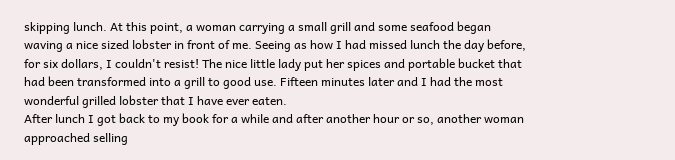skipping lunch. At this point, a woman carrying a small grill and some seafood began waving a nice sized lobster in front of me. Seeing as how I had missed lunch the day before, for six dollars, I couldn't resist! The nice little lady put her spices and portable bucket that had been transformed into a grill to good use. Fifteen minutes later and I had the most wonderful grilled lobster that I have ever eaten.
After lunch I got back to my book for a while and after another hour or so, another woman approached selling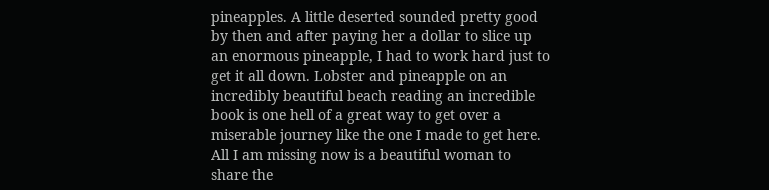pineapples. A little deserted sounded pretty good by then and after paying her a dollar to slice up an enormous pineapple, I had to work hard just to get it all down. Lobster and pineapple on an incredibly beautiful beach reading an incredible book is one hell of a great way to get over a miserable journey like the one I made to get here. All I am missing now is a beautiful woman to share the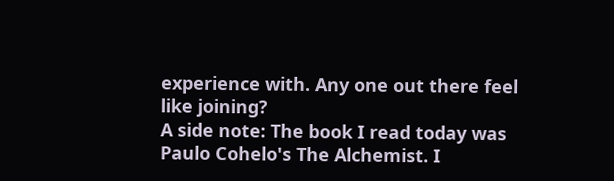experience with. Any one out there feel like joining?
A side note: The book I read today was Paulo Cohelo's The Alchemist. I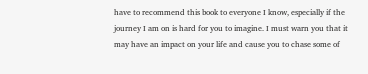have to recommend this book to everyone I know, especially if the journey I am on is hard for you to imagine. I must warn you that it may have an impact on your life and cause you to chase some of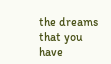the dreams that you have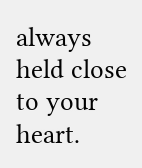always held close to your heart.